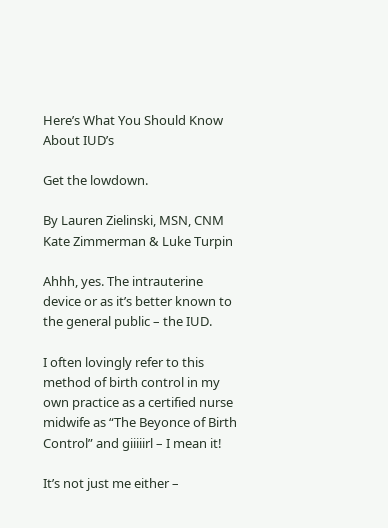Here’s What You Should Know About IUD’s

Get the lowdown.

By Lauren Zielinski, MSN, CNM
Kate Zimmerman & Luke Turpin

Ahhh, yes. The intrauterine device or as it’s better known to the general public – the IUD.

I often lovingly refer to this method of birth control in my own practice as a certified nurse midwife as “The Beyonce of Birth Control” and giiiiirl – I mean it!

It’s not just me either –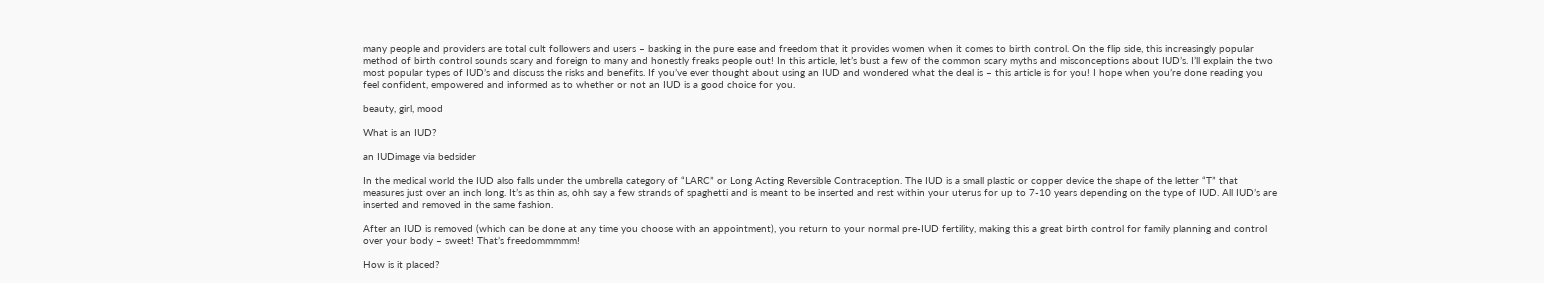many people and providers are total cult followers and users – basking in the pure ease and freedom that it provides women when it comes to birth control. On the flip side, this increasingly popular method of birth control sounds scary and foreign to many and honestly freaks people out! In this article, let’s bust a few of the common scary myths and misconceptions about IUD’s. I’ll explain the two most popular types of IUD’s and discuss the risks and benefits. If you’ve ever thought about using an IUD and wondered what the deal is – this article is for you! I hope when you’re done reading you feel confident, empowered and informed as to whether or not an IUD is a good choice for you.

beauty, girl, mood

What is an IUD?

an IUDimage via bedsider

In the medical world the IUD also falls under the umbrella category of “LARC” or Long Acting Reversible Contraception. The IUD is a small plastic or copper device the shape of the letter “T” that measures just over an inch long. It’s as thin as, ohh say a few strands of spaghetti and is meant to be inserted and rest within your uterus for up to 7-10 years depending on the type of IUD. All IUD’s are inserted and removed in the same fashion.

After an IUD is removed (which can be done at any time you choose with an appointment), you return to your normal pre-IUD fertility, making this a great birth control for family planning and control over your body – sweet! That’s freedommmmm!

How is it placed?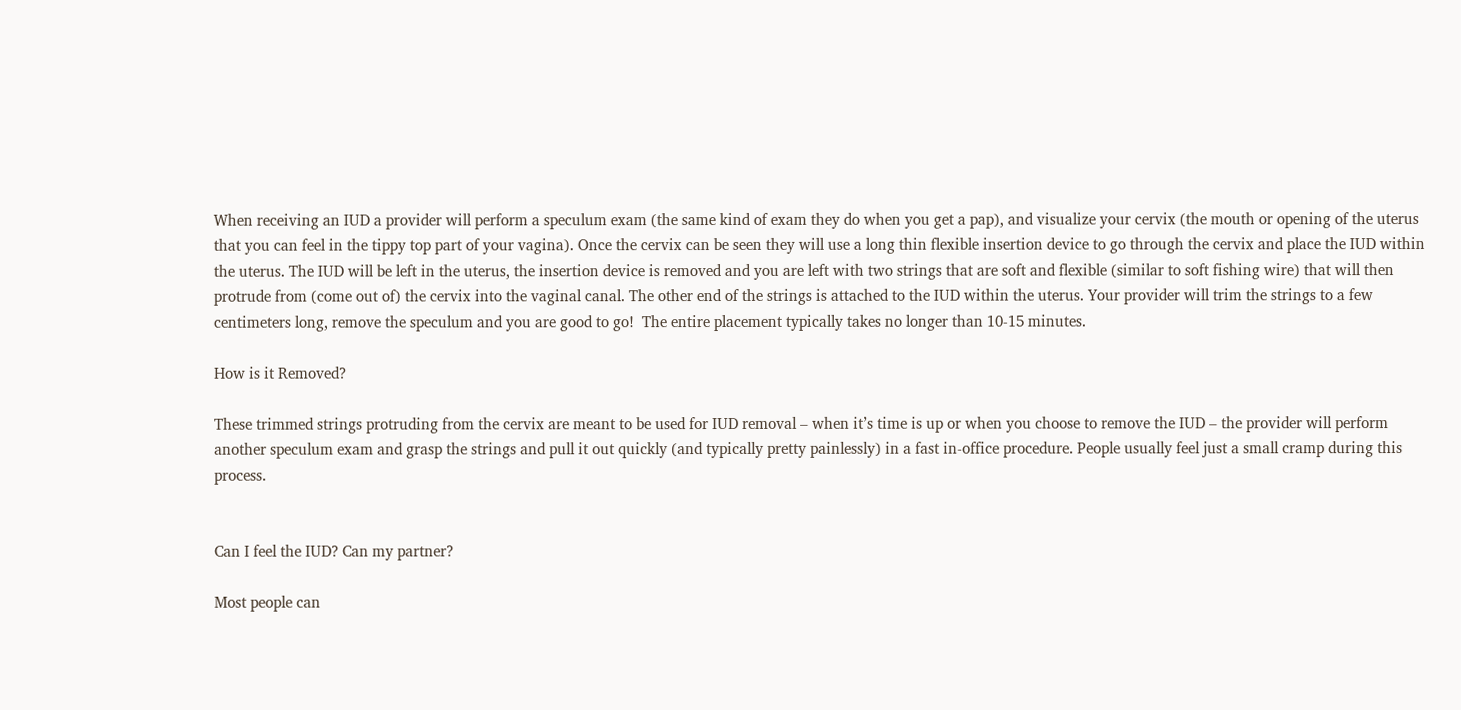When receiving an IUD a provider will perform a speculum exam (the same kind of exam they do when you get a pap), and visualize your cervix (the mouth or opening of the uterus that you can feel in the tippy top part of your vagina). Once the cervix can be seen they will use a long thin flexible insertion device to go through the cervix and place the IUD within the uterus. The IUD will be left in the uterus, the insertion device is removed and you are left with two strings that are soft and flexible (similar to soft fishing wire) that will then protrude from (come out of) the cervix into the vaginal canal. The other end of the strings is attached to the IUD within the uterus. Your provider will trim the strings to a few centimeters long, remove the speculum and you are good to go!  The entire placement typically takes no longer than 10-15 minutes.

How is it Removed?

These trimmed strings protruding from the cervix are meant to be used for IUD removal – when it’s time is up or when you choose to remove the IUD – the provider will perform another speculum exam and grasp the strings and pull it out quickly (and typically pretty painlessly) in a fast in-office procedure. People usually feel just a small cramp during this process.


Can I feel the IUD? Can my partner?

Most people can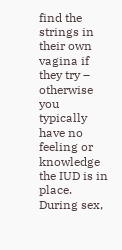find the strings in their own vagina if they try – otherwise you typically have no feeling or knowledge the IUD is in place. During sex,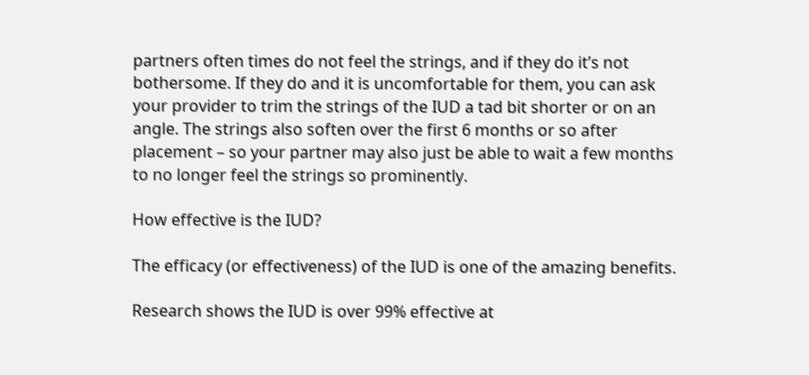partners often times do not feel the strings, and if they do it’s not bothersome. If they do and it is uncomfortable for them, you can ask your provider to trim the strings of the IUD a tad bit shorter or on an angle. The strings also soften over the first 6 months or so after placement – so your partner may also just be able to wait a few months to no longer feel the strings so prominently.

How effective is the IUD?

The efficacy (or effectiveness) of the IUD is one of the amazing benefits.

Research shows the IUD is over 99% effective at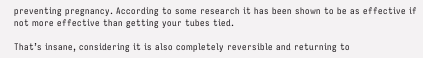preventing pregnancy. According to some research it has been shown to be as effective if not more effective than getting your tubes tied.

That’s insane, considering it is also completely reversible and returning to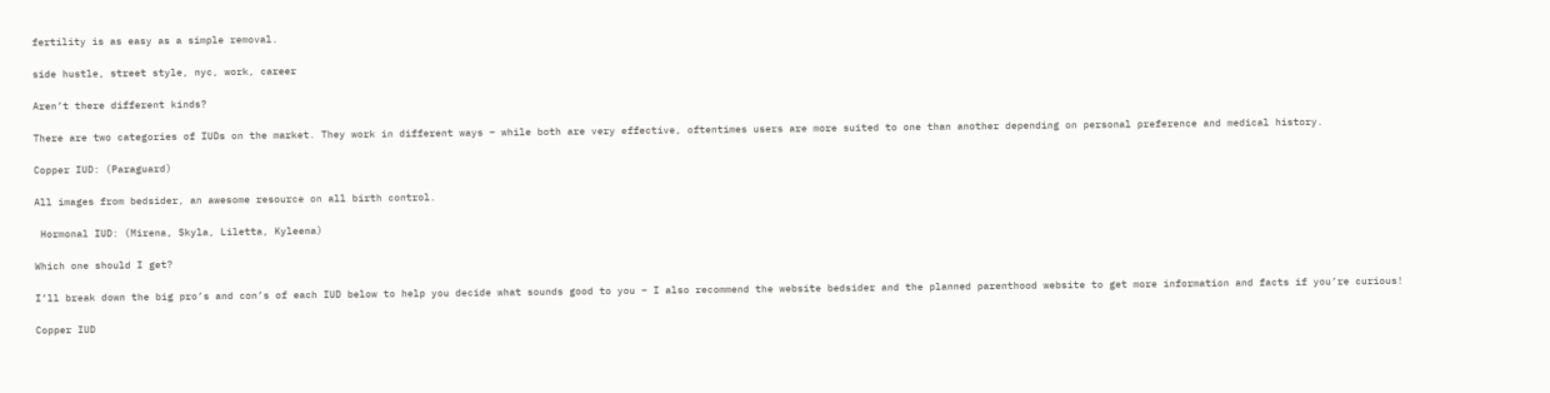fertility is as easy as a simple removal.

side hustle, street style, nyc, work, career

Aren’t there different kinds?

There are two categories of IUDs on the market. They work in different ways – while both are very effective, oftentimes users are more suited to one than another depending on personal preference and medical history.

Copper IUD: (Paraguard)

All images from bedsider, an awesome resource on all birth control.

 Hormonal IUD: (Mirena, Skyla, Liletta, Kyleena)

Which one should I get?

I’ll break down the big pro’s and con’s of each IUD below to help you decide what sounds good to you – I also recommend the website bedsider and the planned parenthood website to get more information and facts if you’re curious!

Copper IUD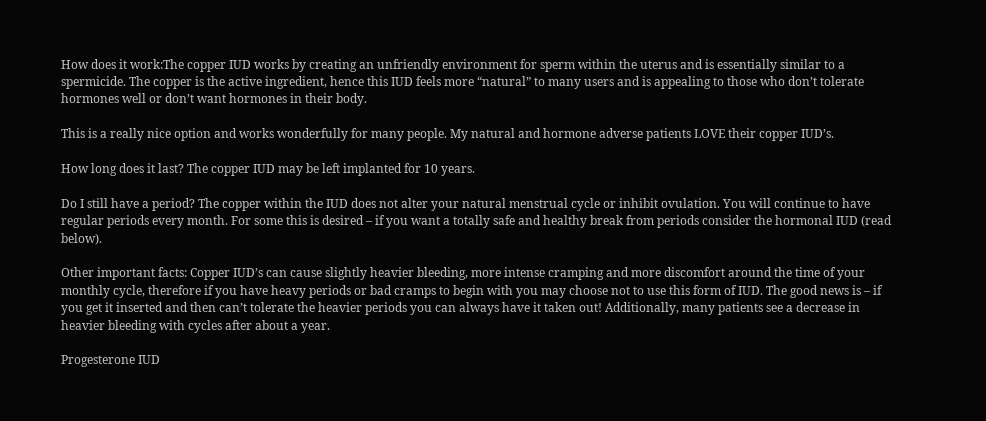How does it work:The copper IUD works by creating an unfriendly environment for sperm within the uterus and is essentially similar to a spermicide. The copper is the active ingredient, hence this IUD feels more “natural” to many users and is appealing to those who don’t tolerate hormones well or don’t want hormones in their body.

This is a really nice option and works wonderfully for many people. My natural and hormone adverse patients LOVE their copper IUD’s.

How long does it last? The copper IUD may be left implanted for 10 years.

Do I still have a period? The copper within the IUD does not alter your natural menstrual cycle or inhibit ovulation. You will continue to have regular periods every month. For some this is desired – if you want a totally safe and healthy break from periods consider the hormonal IUD (read below).

Other important facts: Copper IUD’s can cause slightly heavier bleeding, more intense cramping and more discomfort around the time of your monthly cycle, therefore if you have heavy periods or bad cramps to begin with you may choose not to use this form of IUD. The good news is – if you get it inserted and then can’t tolerate the heavier periods you can always have it taken out! Additionally, many patients see a decrease in heavier bleeding with cycles after about a year.

Progesterone IUD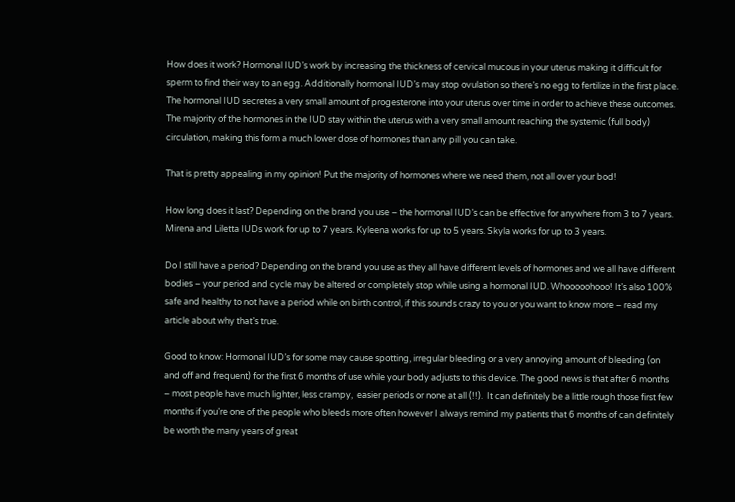How does it work? Hormonal IUD’s work by increasing the thickness of cervical mucous in your uterus making it difficult for sperm to find their way to an egg. Additionally hormonal IUD’s may stop ovulation so there’s no egg to fertilize in the first place. The hormonal IUD secretes a very small amount of progesterone into your uterus over time in order to achieve these outcomes. The majority of the hormones in the IUD stay within the uterus with a very small amount reaching the systemic (full body) circulation, making this form a much lower dose of hormones than any pill you can take.

That is pretty appealing in my opinion! Put the majority of hormones where we need them, not all over your bod!

How long does it last? Depending on the brand you use – the hormonal IUD’s can be effective for anywhere from 3 to 7 years. Mirena and Liletta IUDs work for up to 7 years. Kyleena works for up to 5 years. Skyla works for up to 3 years.

Do I still have a period? Depending on the brand you use as they all have different levels of hormones and we all have different bodies – your period and cycle may be altered or completely stop while using a hormonal IUD. Whooooohooo! It’s also 100% safe and healthy to not have a period while on birth control, if this sounds crazy to you or you want to know more – read my article about why that’s true.

Good to know: Hormonal IUD’s for some may cause spotting, irregular bleeding or a very annoying amount of bleeding (on and off and frequent) for the first 6 months of use while your body adjusts to this device. The good news is that after 6 months – most people have much lighter, less crampy,  easier periods or none at all (!!).  It can definitely be a little rough those first few months if you’re one of the people who bleeds more often however I always remind my patients that 6 months of can definitely be worth the many years of great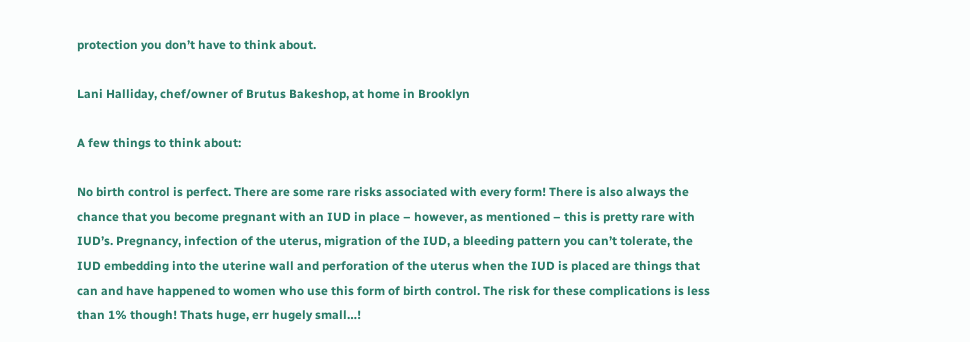protection you don’t have to think about.

Lani Halliday, chef/owner of Brutus Bakeshop, at home in Brooklyn

A few things to think about:

No birth control is perfect. There are some rare risks associated with every form! There is also always the chance that you become pregnant with an IUD in place – however, as mentioned – this is pretty rare with IUD’s. Pregnancy, infection of the uterus, migration of the IUD, a bleeding pattern you can’t tolerate, the IUD embedding into the uterine wall and perforation of the uterus when the IUD is placed are things that can and have happened to women who use this form of birth control. The risk for these complications is less than 1% though! Thats huge, err hugely small…!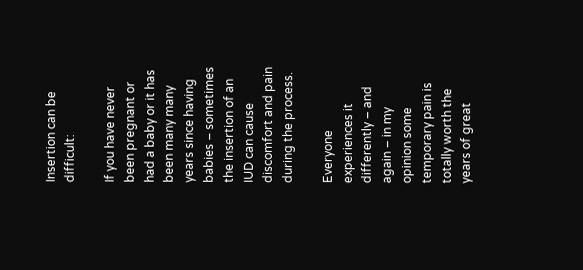Insertion can be difficult:

If you have never been pregnant or had a baby or it has been many many years since having babies – sometimes the insertion of an IUD can cause discomfort and pain during the process.

Everyone experiences it differently – and again – in my opinion some temporary pain is totally worth the years of great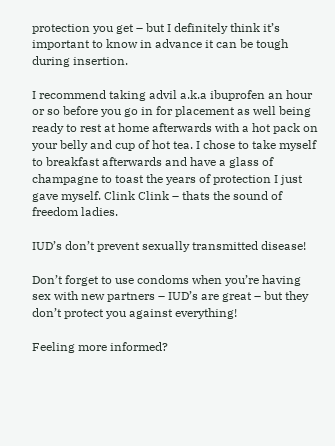protection you get – but I definitely think it’s important to know in advance it can be tough during insertion.

I recommend taking advil a.k.a ibuprofen an hour or so before you go in for placement as well being ready to rest at home afterwards with a hot pack on your belly and cup of hot tea. I chose to take myself to breakfast afterwards and have a glass of champagne to toast the years of protection I just gave myself. Clink Clink – thats the sound of freedom ladies.

IUD’s don’t prevent sexually transmitted disease!

Don’t forget to use condoms when you’re having sex with new partners – IUD’s are great – but they don’t protect you against everything!

Feeling more informed?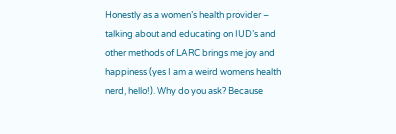Honestly as a women’s health provider – talking about and educating on IUD’s and other methods of LARC brings me joy and happiness (yes I am a weird womens health nerd, hello!). Why do you ask? Because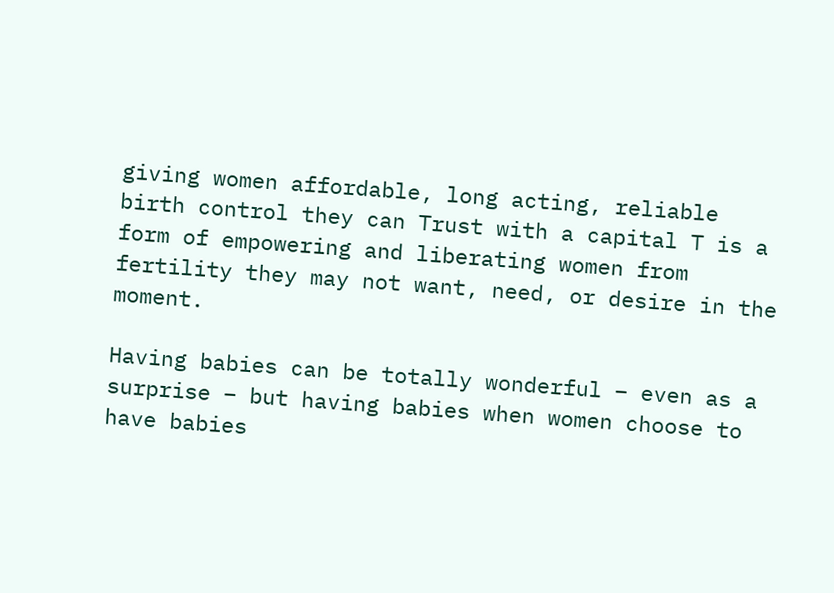giving women affordable, long acting, reliable birth control they can Trust with a capital T is a form of empowering and liberating women from fertility they may not want, need, or desire in the moment.

Having babies can be totally wonderful – even as a surprise – but having babies when women choose to have babies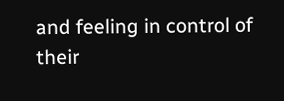and feeling in control of their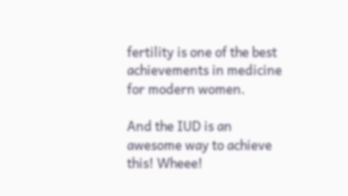fertility is one of the best achievements in medicine for modern women.

And the IUD is an awesome way to achieve this! Wheee!